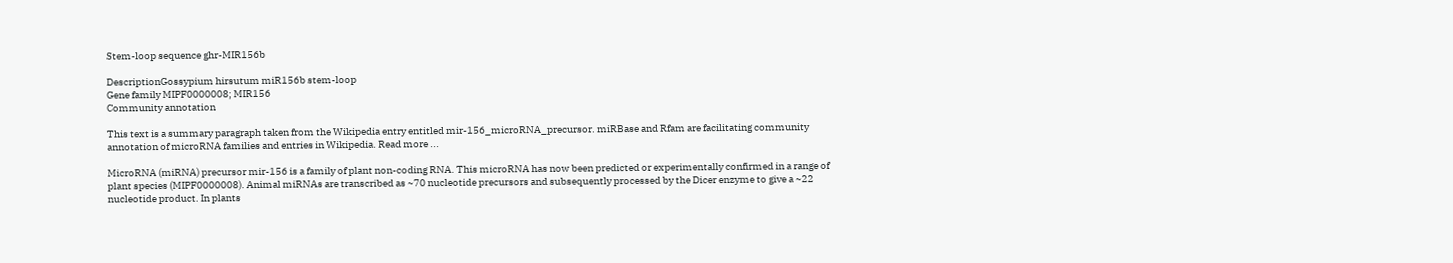Stem-loop sequence ghr-MIR156b

DescriptionGossypium hirsutum miR156b stem-loop
Gene family MIPF0000008; MIR156
Community annotation

This text is a summary paragraph taken from the Wikipedia entry entitled mir-156_microRNA_precursor. miRBase and Rfam are facilitating community annotation of microRNA families and entries in Wikipedia. Read more ...

MicroRNA (miRNA) precursor mir-156 is a family of plant non-coding RNA. This microRNA has now been predicted or experimentally confirmed in a range of plant species (MIPF0000008). Animal miRNAs are transcribed as ~70 nucleotide precursors and subsequently processed by the Dicer enzyme to give a ~22 nucleotide product. In plants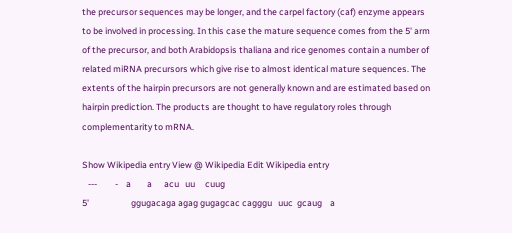the precursor sequences may be longer, and the carpel factory (caf) enzyme appears to be involved in processing. In this case the mature sequence comes from the 5' arm of the precursor, and both Arabidopsis thaliana and rice genomes contain a number of related miRNA precursors which give rise to almost identical mature sequences. The extents of the hairpin precursors are not generally known and are estimated based on hairpin prediction. The products are thought to have regulatory roles through complementarity to mRNA.

Show Wikipedia entry View @ Wikipedia Edit Wikipedia entry
   ---         -    a        a      acu   uu     cuug
5'                     ggugacaga agag gugagcac cagggu   uuc  gcaug    a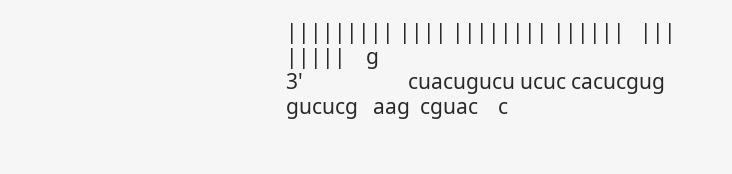||||||||| |||| |||||||| ||||||   |||  |||||    g
3'                     cuacugucu ucuc cacucgug gucucg   aag  cguac    c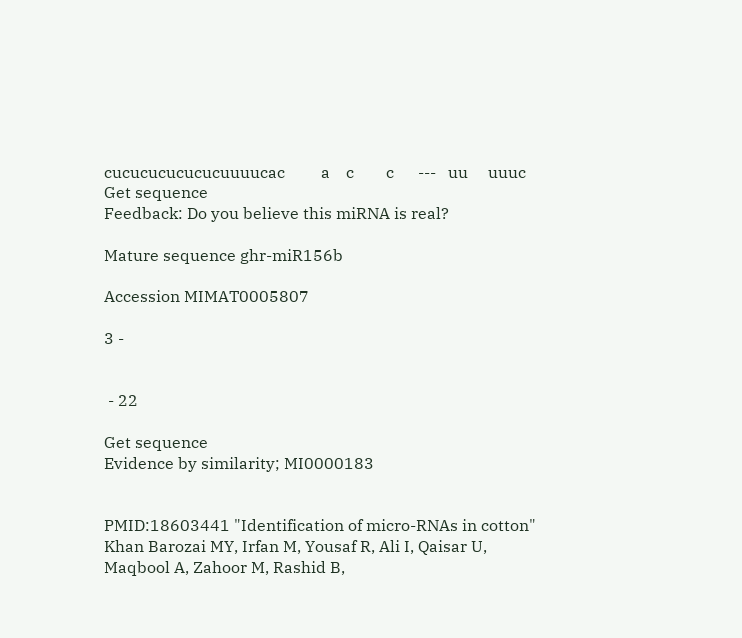cucucucucucucuuuucac         a    c        c      ---   uu     uuuc
Get sequence
Feedback: Do you believe this miRNA is real?

Mature sequence ghr-miR156b

Accession MIMAT0005807

3 -


 - 22

Get sequence
Evidence by similarity; MI0000183


PMID:18603441 "Identification of micro-RNAs in cotton" Khan Barozai MY, Irfan M, Yousaf R, Ali I, Qaisar U, Maqbool A, Zahoor M, Rashid B,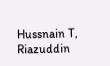Hussnain T, Riazuddin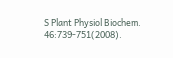S Plant Physiol Biochem. 46:739-751(2008).